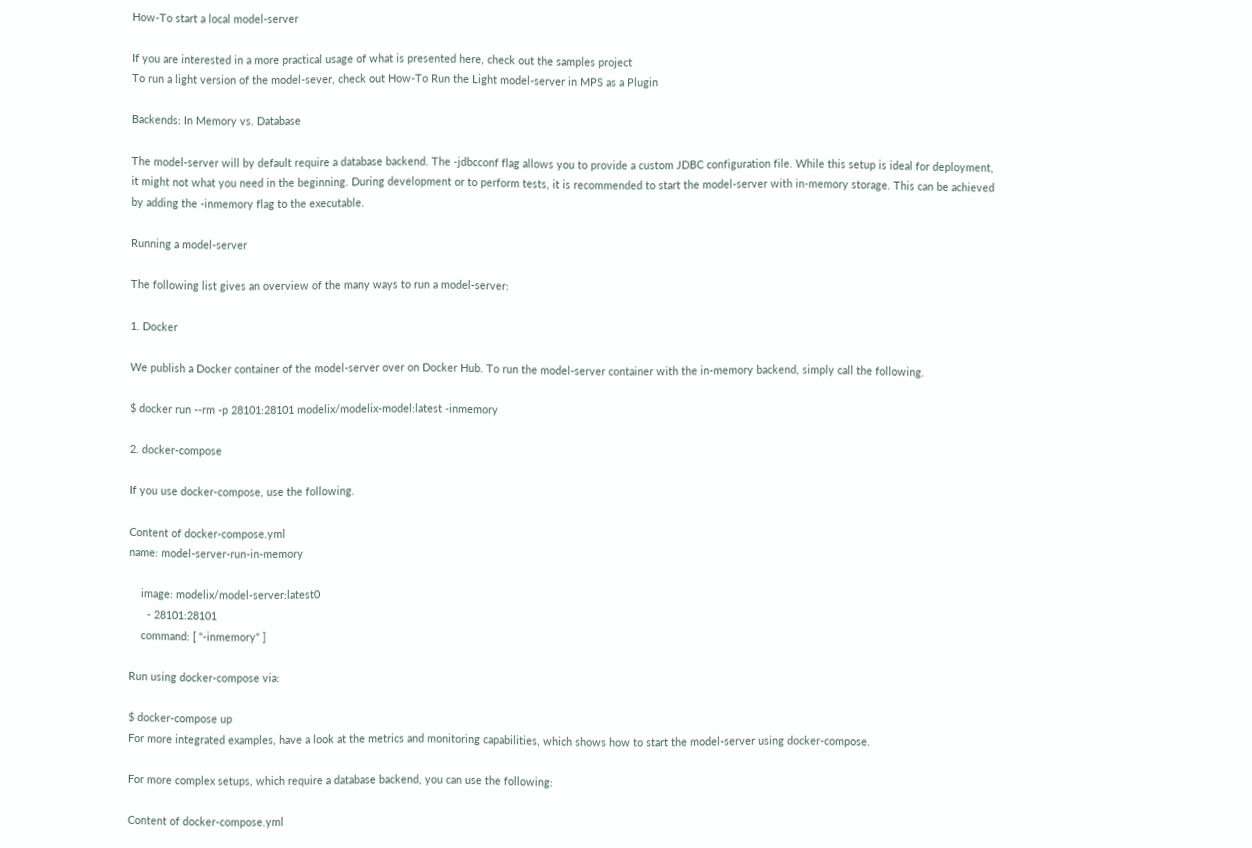How-To start a local model-server

If you are interested in a more practical usage of what is presented here, check out the samples project
To run a light version of the model-sever, check out How-To Run the Light model-server in MPS as a Plugin

Backends: In Memory vs. Database

The model-server will by default require a database backend. The -jdbcconf flag allows you to provide a custom JDBC configuration file. While this setup is ideal for deployment, it might not what you need in the beginning. During development or to perform tests, it is recommended to start the model-server with in-memory storage. This can be achieved by adding the -inmemory flag to the executable.

Running a model-server

The following list gives an overview of the many ways to run a model-server:

1. Docker

We publish a Docker container of the model-server over on Docker Hub. To run the model-server container with the in-memory backend, simply call the following.

$ docker run --rm -p 28101:28101 modelix/modelix-model:latest -inmemory

2. docker-compose

If you use docker-compose, use the following.

Content of docker-compose.yml
name: model-server-run-in-memory

    image: modelix/model-server:latest0
      - 28101:28101
    command: [ "-inmemory" ]

Run using docker-compose via:

$ docker-compose up
For more integrated examples, have a look at the metrics and monitoring capabilities, which shows how to start the model-server using docker-compose.

For more complex setups, which require a database backend, you can use the following:

Content of docker-compose.yml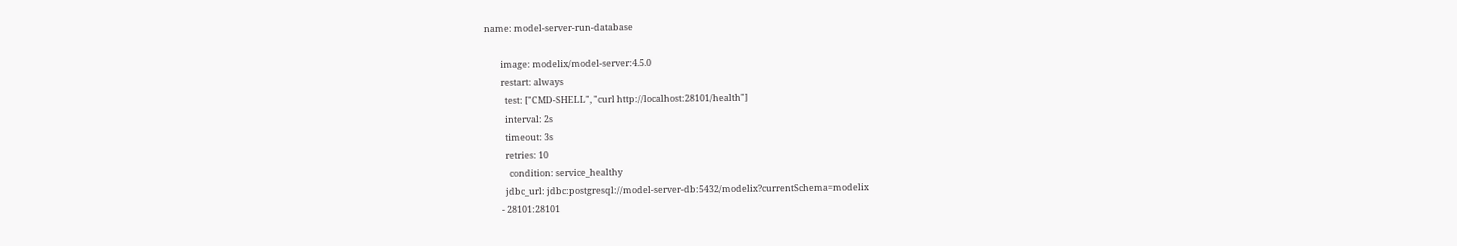name: model-server-run-database

        image: modelix/model-server:4.5.0
        restart: always
          test: ["CMD-SHELL", "curl http://localhost:28101/health"]
          interval: 2s
          timeout: 3s
          retries: 10
            condition: service_healthy
          jdbc_url: jdbc:postgresql://model-server-db:5432/modelix?currentSchema=modelix
        - 28101:28101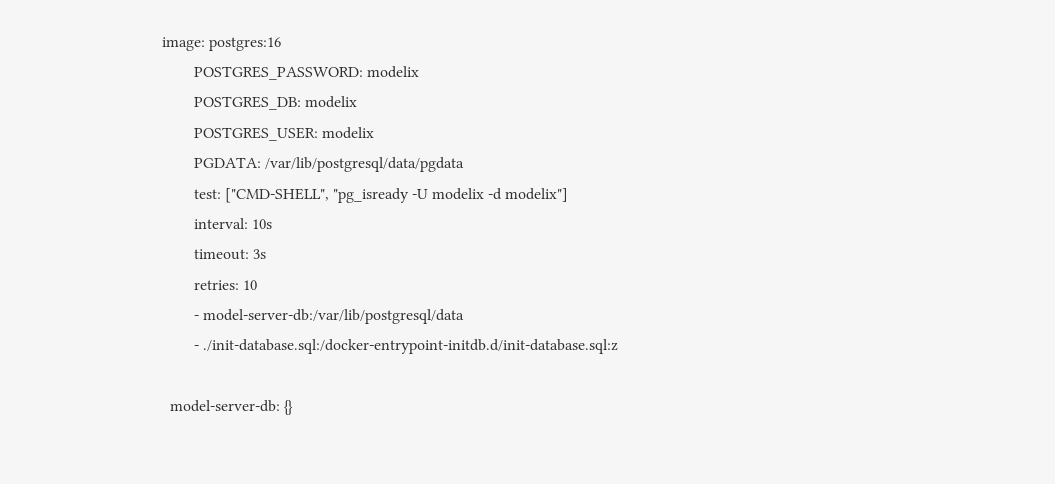image: postgres:16
        POSTGRES_PASSWORD: modelix
        POSTGRES_DB: modelix
        POSTGRES_USER: modelix
        PGDATA: /var/lib/postgresql/data/pgdata
        test: ["CMD-SHELL", "pg_isready -U modelix -d modelix"]
        interval: 10s
        timeout: 3s
        retries: 10
        - model-server-db:/var/lib/postgresql/data
        - ./init-database.sql:/docker-entrypoint-initdb.d/init-database.sql:z

  model-server-db: {}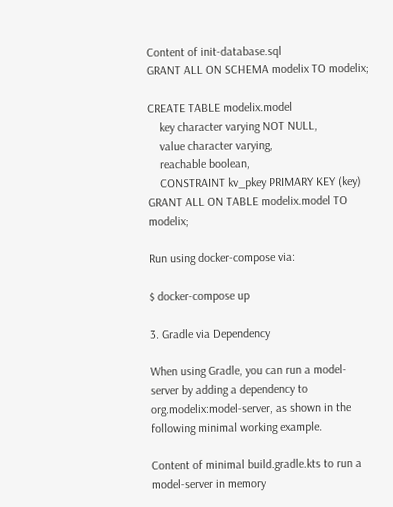Content of init-database.sql
GRANT ALL ON SCHEMA modelix TO modelix;

CREATE TABLE modelix.model
    key character varying NOT NULL,
    value character varying,
    reachable boolean,
    CONSTRAINT kv_pkey PRIMARY KEY (key)
GRANT ALL ON TABLE modelix.model TO modelix;

Run using docker-compose via:

$ docker-compose up

3. Gradle via Dependency

When using Gradle, you can run a model-server by adding a dependency to org.modelix:model-server, as shown in the following minimal working example.

Content of minimal build.gradle.kts to run a model-server in memory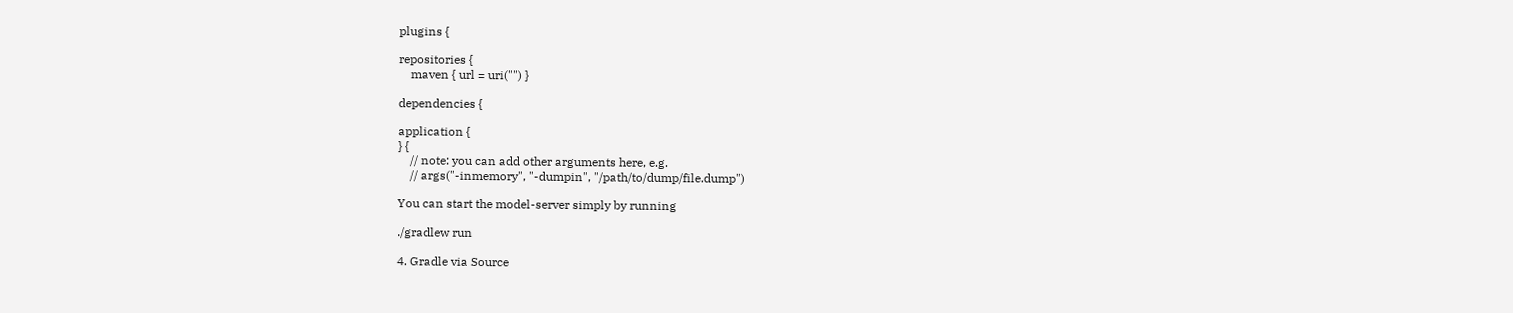plugins {

repositories {
    maven { url = uri("") }

dependencies {

application {
} {
    // note: you can add other arguments here, e.g.
    // args("-inmemory", "-dumpin", "/path/to/dump/file.dump")

You can start the model-server simply by running

./gradlew run

4. Gradle via Source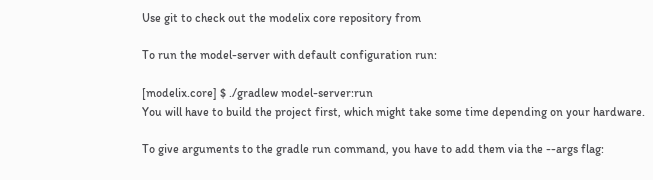Use git to check out the modelix core repository from

To run the model-server with default configuration run:

[modelix.core] $ ./gradlew model-server:run
You will have to build the project first, which might take some time depending on your hardware.

To give arguments to the gradle run command, you have to add them via the --args flag: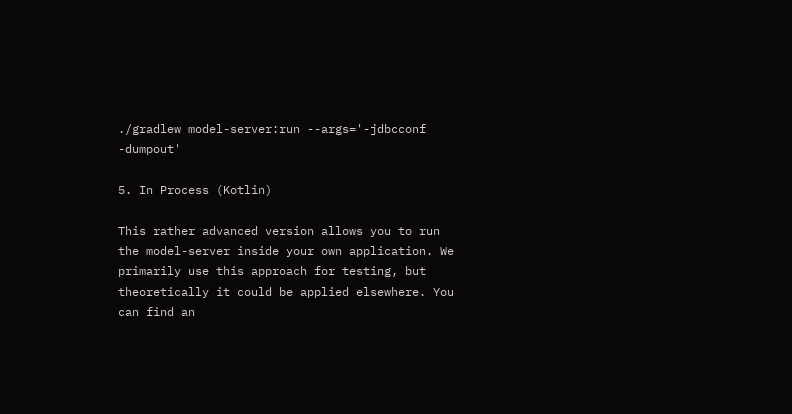./gradlew model-server:run --args='-jdbcconf -dumpout'

5. In Process (Kotlin)

This rather advanced version allows you to run the model-server inside your own application. We primarily use this approach for testing, but theoretically it could be applied elsewhere. You can find an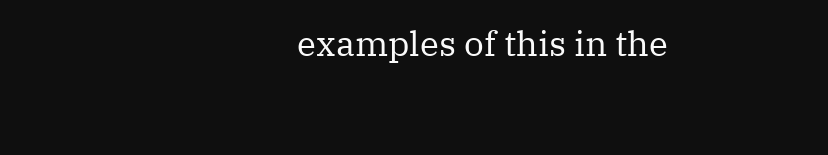examples of this in the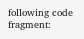following code fragment: